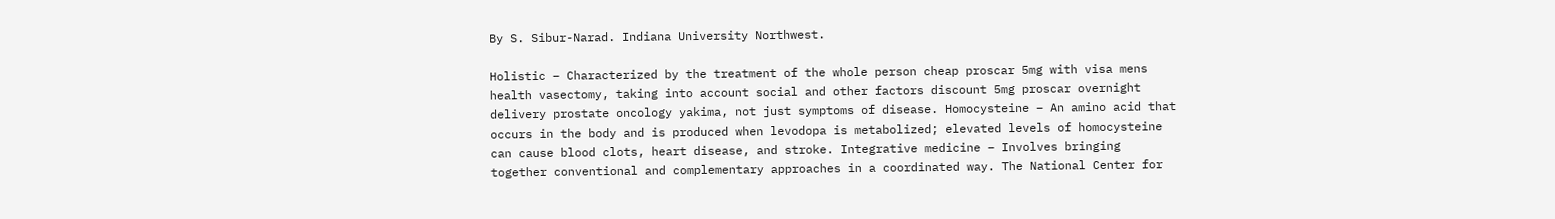By S. Sibur-Narad. Indiana University Northwest.

Holistic – Characterized by the treatment of the whole person cheap proscar 5mg with visa mens health vasectomy, taking into account social and other factors discount 5mg proscar overnight delivery prostate oncology yakima, not just symptoms of disease. Homocysteine – An amino acid that occurs in the body and is produced when levodopa is metabolized; elevated levels of homocysteine can cause blood clots, heart disease, and stroke. Integrative medicine – Involves bringing together conventional and complementary approaches in a coordinated way. The National Center for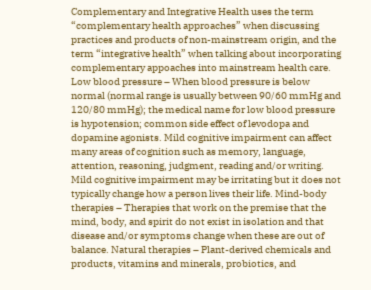Complementary and Integrative Health uses the term “complementary health approaches” when discussing practices and products of non-mainstream origin, and the term “integrative health” when talking about incorporating complementary appoaches into mainstream health care. Low blood pressure – When blood pressure is below normal (normal range is usually between 90/60 mmHg and 120/80 mmHg); the medical name for low blood pressure is hypotension; common side effect of levodopa and dopamine agonists. Mild cognitive impairment can affect many areas of cognition such as memory, language, attention, reasoning, judgment, reading and/or writing. Mild cognitive impairment may be irritating but it does not typically change how a person lives their life. Mind-body therapies – Therapies that work on the premise that the mind, body, and spirit do not exist in isolation and that disease and/or symptoms change when these are out of balance. Natural therapies – Plant-derived chemicals and products, vitamins and minerals, probiotics, and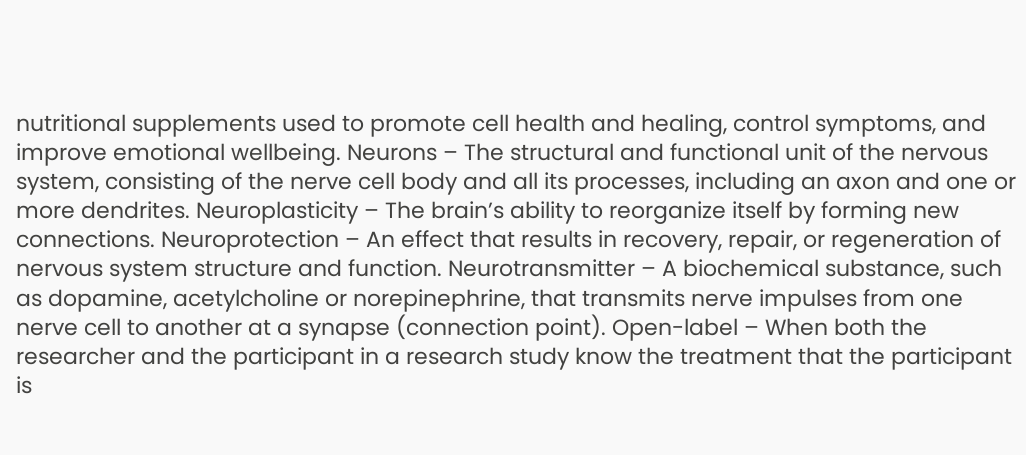nutritional supplements used to promote cell health and healing, control symptoms, and improve emotional wellbeing. Neurons – The structural and functional unit of the nervous system, consisting of the nerve cell body and all its processes, including an axon and one or more dendrites. Neuroplasticity – The brain’s ability to reorganize itself by forming new connections. Neuroprotection – An effect that results in recovery, repair, or regeneration of nervous system structure and function. Neurotransmitter – A biochemical substance, such as dopamine, acetylcholine or norepinephrine, that transmits nerve impulses from one nerve cell to another at a synapse (connection point). Open-label – When both the researcher and the participant in a research study know the treatment that the participant is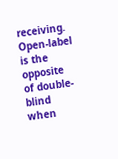receiving. Open-label is the opposite of double-blind when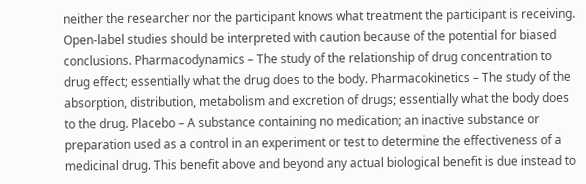neither the researcher nor the participant knows what treatment the participant is receiving. Open-label studies should be interpreted with caution because of the potential for biased conclusions. Pharmacodynamics – The study of the relationship of drug concentration to drug effect; essentially what the drug does to the body. Pharmacokinetics – The study of the absorption, distribution, metabolism and excretion of drugs; essentially what the body does to the drug. Placebo – A substance containing no medication; an inactive substance or preparation used as a control in an experiment or test to determine the effectiveness of a medicinal drug. This benefit above and beyond any actual biological benefit is due instead to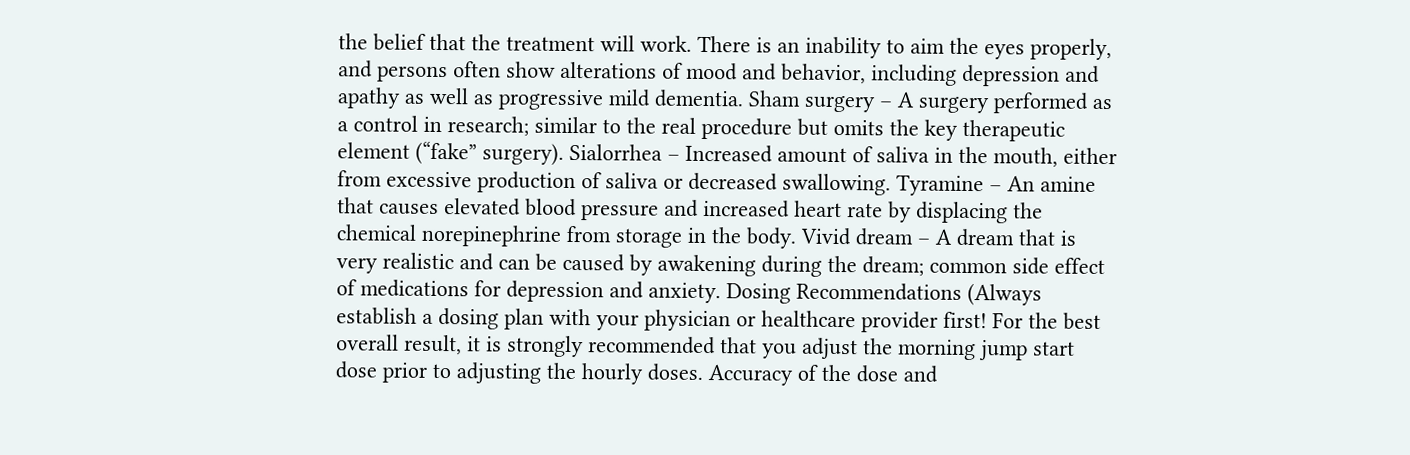the belief that the treatment will work. There is an inability to aim the eyes properly, and persons often show alterations of mood and behavior, including depression and apathy as well as progressive mild dementia. Sham surgery – A surgery performed as a control in research; similar to the real procedure but omits the key therapeutic element (“fake” surgery). Sialorrhea – Increased amount of saliva in the mouth, either from excessive production of saliva or decreased swallowing. Tyramine – An amine that causes elevated blood pressure and increased heart rate by displacing the chemical norepinephrine from storage in the body. Vivid dream – A dream that is very realistic and can be caused by awakening during the dream; common side effect of medications for depression and anxiety. Dosing Recommendations (Always establish a dosing plan with your physician or healthcare provider first! For the best overall result, it is strongly recommended that you adjust the morning jump start dose prior to adjusting the hourly doses. Accuracy of the dose and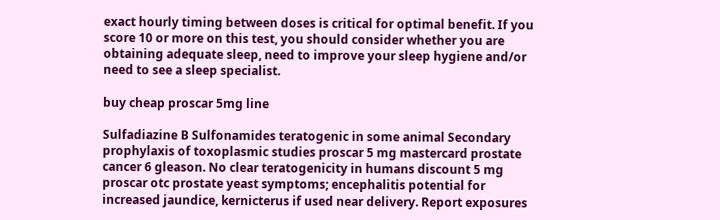exact hourly timing between doses is critical for optimal benefit. If you score 10 or more on this test, you should consider whether you are obtaining adequate sleep, need to improve your sleep hygiene and/or need to see a sleep specialist.

buy cheap proscar 5mg line

Sulfadiazine B Sulfonamides teratogenic in some animal Secondary prophylaxis of toxoplasmic studies proscar 5 mg mastercard prostate cancer 6 gleason. No clear teratogenicity in humans discount 5 mg proscar otc prostate yeast symptoms; encephalitis potential for increased jaundice, kernicterus if used near delivery. Report exposures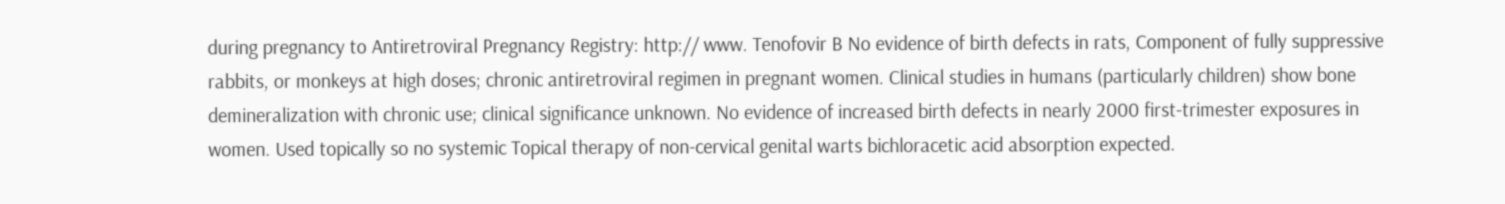during pregnancy to Antiretroviral Pregnancy Registry: http:// www. Tenofovir B No evidence of birth defects in rats, Component of fully suppressive rabbits, or monkeys at high doses; chronic antiretroviral regimen in pregnant women. Clinical studies in humans (particularly children) show bone demineralization with chronic use; clinical significance unknown. No evidence of increased birth defects in nearly 2000 first-trimester exposures in women. Used topically so no systemic Topical therapy of non-cervical genital warts bichloracetic acid absorption expected.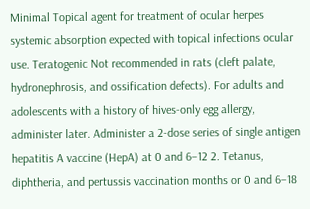Minimal Topical agent for treatment of ocular herpes systemic absorption expected with topical infections ocular use. Teratogenic Not recommended in rats (cleft palate, hydronephrosis, and ossification defects). For adults and adolescents with a history of hives-only egg allergy, administer later. Administer a 2-dose series of single antigen hepatitis A vaccine (HepA) at 0 and 6–12 2. Tetanus, diphtheria, and pertussis vaccination months or 0 and 6–18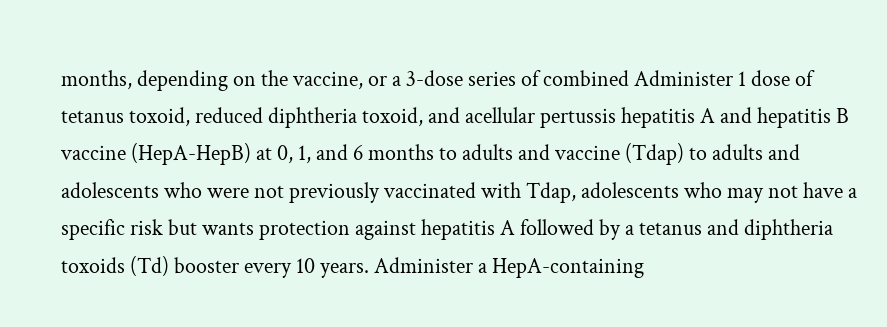months, depending on the vaccine, or a 3-dose series of combined Administer 1 dose of tetanus toxoid, reduced diphtheria toxoid, and acellular pertussis hepatitis A and hepatitis B vaccine (HepA-HepB) at 0, 1, and 6 months to adults and vaccine (Tdap) to adults and adolescents who were not previously vaccinated with Tdap, adolescents who may not have a specific risk but wants protection against hepatitis A followed by a tetanus and diphtheria toxoids (Td) booster every 10 years. Administer a HepA-containing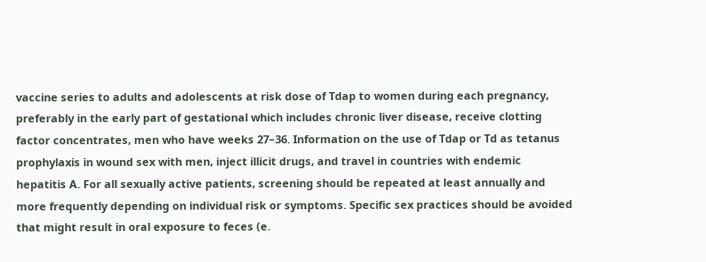vaccine series to adults and adolescents at risk dose of Tdap to women during each pregnancy, preferably in the early part of gestational which includes chronic liver disease, receive clotting factor concentrates, men who have weeks 27–36. Information on the use of Tdap or Td as tetanus prophylaxis in wound sex with men, inject illicit drugs, and travel in countries with endemic hepatitis A. For all sexually active patients, screening should be repeated at least annually and more frequently depending on individual risk or symptoms. Specific sex practices should be avoided that might result in oral exposure to feces (e.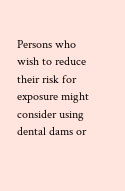Persons who wish to reduce their risk for exposure might consider using dental dams or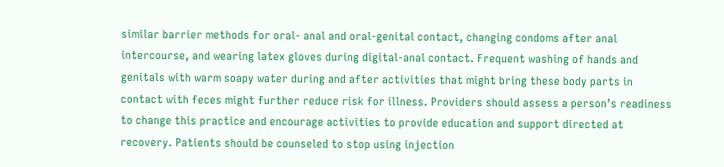similar barrier methods for oral- anal and oral-genital contact, changing condoms after anal intercourse, and wearing latex gloves during digital-anal contact. Frequent washing of hands and genitals with warm soapy water during and after activities that might bring these body parts in contact with feces might further reduce risk for illness. Providers should assess a person’s readiness to change this practice and encourage activities to provide education and support directed at recovery. Patients should be counseled to stop using injection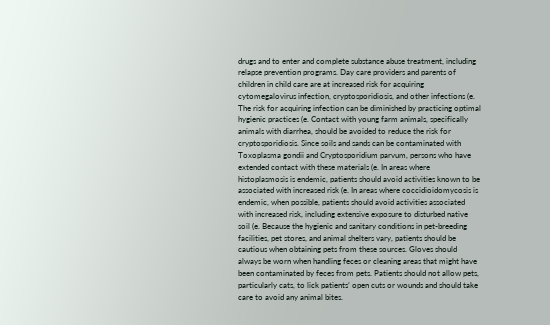drugs and to enter and complete substance abuse treatment, including relapse prevention programs. Day care providers and parents of children in child care are at increased risk for acquiring cytomegalovirus infection, cryptosporidiosis, and other infections (e. The risk for acquiring infection can be diminished by practicing optimal hygienic practices (e. Contact with young farm animals, specifically animals with diarrhea, should be avoided to reduce the risk for cryptosporidiosis. Since soils and sands can be contaminated with Toxoplasma gondii and Cryptosporidium parvum, persons who have extended contact with these materials (e. In areas where histoplasmosis is endemic, patients should avoid activities known to be associated with increased risk (e. In areas where coccidioidomycosis is endemic, when possible, patients should avoid activities associated with increased risk, including extensive exposure to disturbed native soil (e. Because the hygienic and sanitary conditions in pet-breeding facilities, pet stores, and animal shelters vary, patients should be cautious when obtaining pets from these sources. Gloves should always be worn when handling feces or cleaning areas that might have been contaminated by feces from pets. Patients should not allow pets, particularly cats, to lick patients’ open cuts or wounds and should take care to avoid any animal bites.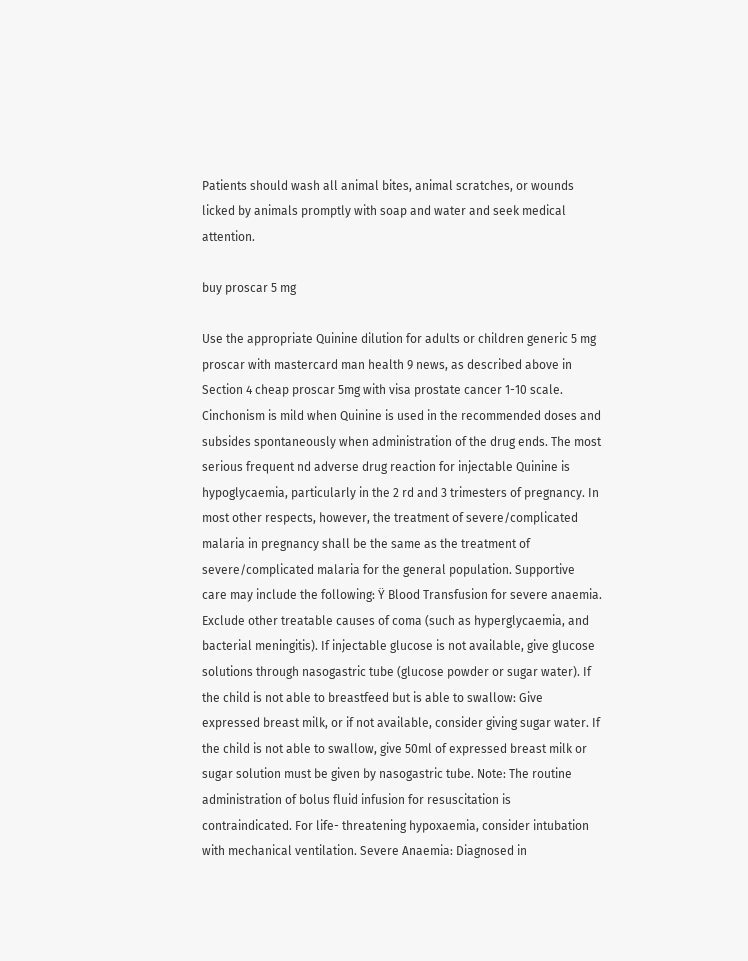Patients should wash all animal bites, animal scratches, or wounds licked by animals promptly with soap and water and seek medical attention.

buy proscar 5 mg

Use the appropriate Quinine dilution for adults or children generic 5 mg proscar with mastercard man health 9 news, as described above in Section 4 cheap proscar 5mg with visa prostate cancer 1-10 scale. Cinchonism is mild when Quinine is used in the recommended doses and subsides spontaneously when administration of the drug ends. The most serious frequent nd adverse drug reaction for injectable Quinine is hypoglycaemia, particularly in the 2 rd and 3 trimesters of pregnancy. In most other respects, however, the treatment of severe/complicated malaria in pregnancy shall be the same as the treatment of severe/complicated malaria for the general population. Supportive care may include the following: Ÿ Blood Transfusion for severe anaemia. Exclude other treatable causes of coma (such as hyperglycaemia, and bacterial meningitis). If injectable glucose is not available, give glucose solutions through nasogastric tube (glucose powder or sugar water). If the child is not able to breastfeed but is able to swallow: Give expressed breast milk, or if not available, consider giving sugar water. If the child is not able to swallow, give 50ml of expressed breast milk or sugar solution must be given by nasogastric tube. Note: The routine administration of bolus fluid infusion for resuscitation is contraindicated. For life- threatening hypoxaemia, consider intubation with mechanical ventilation. Severe Anaemia: Diagnosed in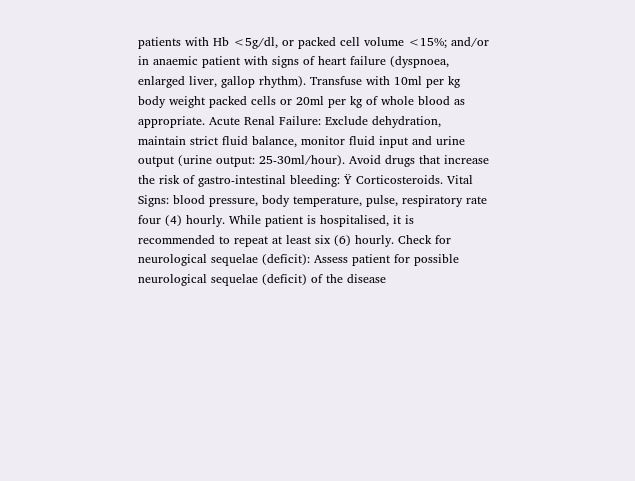patients with Hb <5g/dl, or packed cell volume <15%; and/or in anaemic patient with signs of heart failure (dyspnoea, enlarged liver, gallop rhythm). Transfuse with 10ml per kg body weight packed cells or 20ml per kg of whole blood as appropriate. Acute Renal Failure: Exclude dehydration, maintain strict fluid balance, monitor fluid input and urine output (urine output: 25-30ml/hour). Avoid drugs that increase the risk of gastro-intestinal bleeding: Ÿ Corticosteroids. Vital Signs: blood pressure, body temperature, pulse, respiratory rate four (4) hourly. While patient is hospitalised, it is recommended to repeat at least six (6) hourly. Check for neurological sequelae (deficit): Assess patient for possible neurological sequelae (deficit) of the disease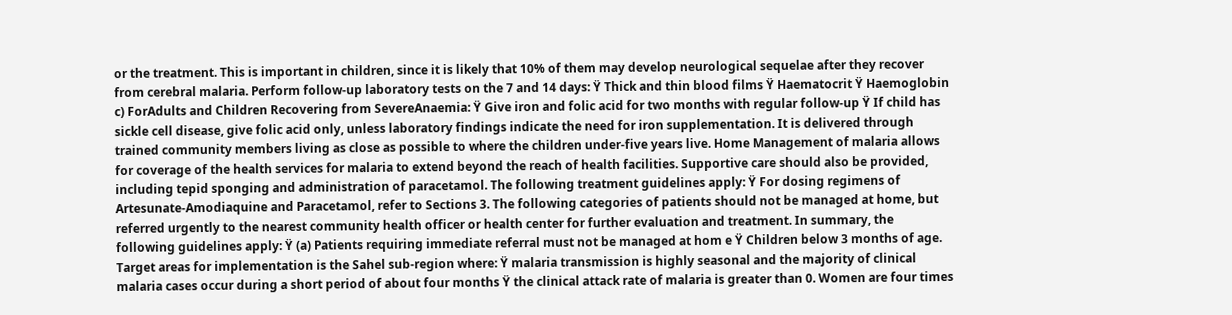or the treatment. This is important in children, since it is likely that 10% of them may develop neurological sequelae after they recover from cerebral malaria. Perform follow-up laboratory tests on the 7 and 14 days: Ÿ Thick and thin blood films Ÿ Haematocrit Ÿ Haemoglobin c) ForAdults and Children Recovering from SevereAnaemia: Ÿ Give iron and folic acid for two months with regular follow-up Ÿ If child has sickle cell disease, give folic acid only, unless laboratory findings indicate the need for iron supplementation. It is delivered through trained community members living as close as possible to where the children under-five years live. Home Management of malaria allows for coverage of the health services for malaria to extend beyond the reach of health facilities. Supportive care should also be provided, including tepid sponging and administration of paracetamol. The following treatment guidelines apply: Ÿ For dosing regimens of Artesunate-Amodiaquine and Paracetamol, refer to Sections 3. The following categories of patients should not be managed at home, but referred urgently to the nearest community health officer or health center for further evaluation and treatment. In summary, the following guidelines apply: Ÿ (a) Patients requiring immediate referral must not be managed at hom e Ÿ Children below 3 months of age. Target areas for implementation is the Sahel sub-region where: Ÿ malaria transmission is highly seasonal and the majority of clinical malaria cases occur during a short period of about four months Ÿ the clinical attack rate of malaria is greater than 0. Women are four times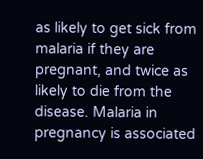as likely to get sick from malaria if they are pregnant, and twice as likely to die from the disease. Malaria in pregnancy is associated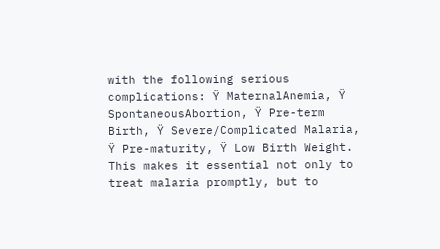with the following serious complications: Ÿ MaternalAnemia, Ÿ SpontaneousAbortion, Ÿ Pre-term Birth, Ÿ Severe/Complicated Malaria, Ÿ Pre-maturity, Ÿ Low Birth Weight. This makes it essential not only to treat malaria promptly, but to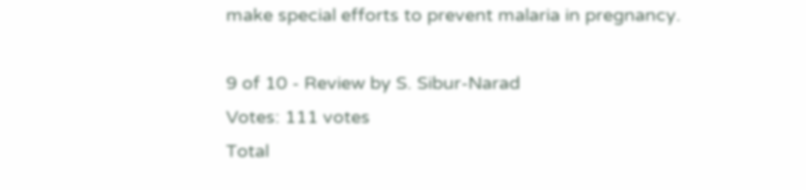make special efforts to prevent malaria in pregnancy.

9 of 10 - Review by S. Sibur-Narad
Votes: 111 votes
Total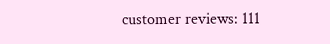customer reviews: 111